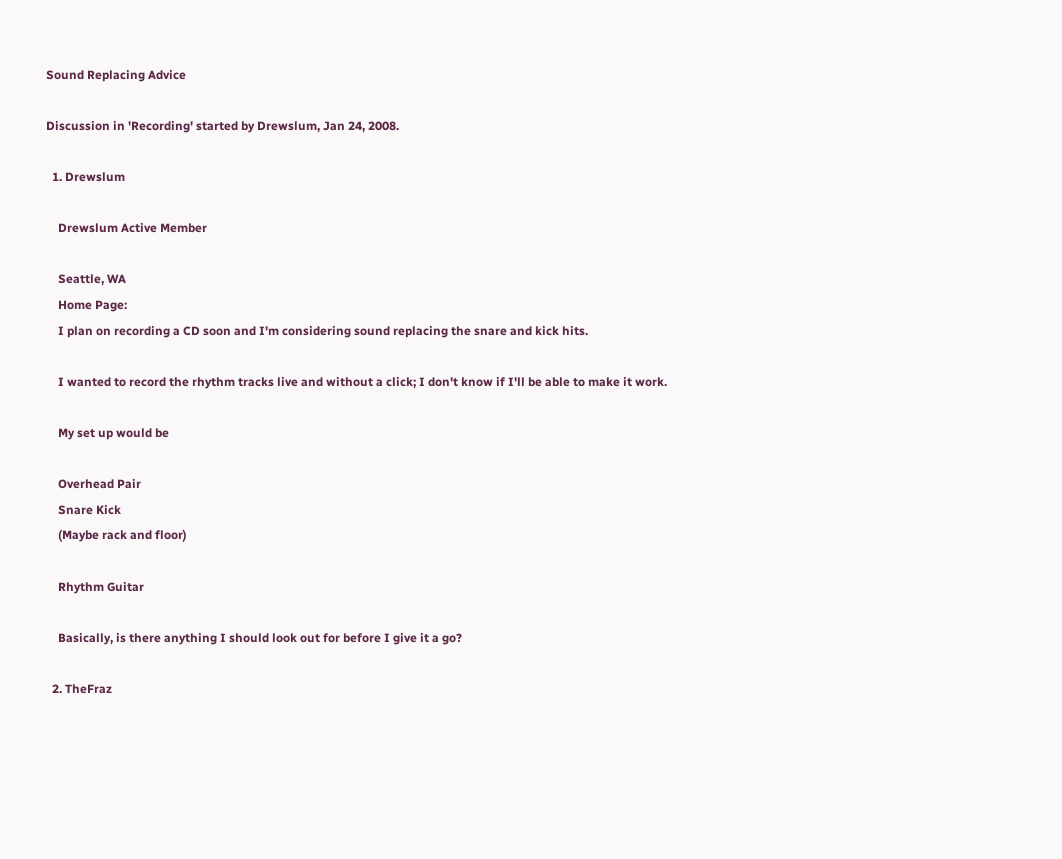Sound Replacing Advice

Discussion in 'Recording' started by Drewslum, Jan 24, 2008.

  1. Drewslum

    Drewslum Active Member

    Seattle, WA
    Home Page:
    I plan on recording a CD soon and I'm considering sound replacing the snare and kick hits.

    I wanted to record the rhythm tracks live and without a click; I don't know if I'll be able to make it work.

    My set up would be

    Overhead Pair
    Snare Kick
    (Maybe rack and floor)

    Rhythm Guitar

    Basically, is there anything I should look out for before I give it a go?

  2. TheFraz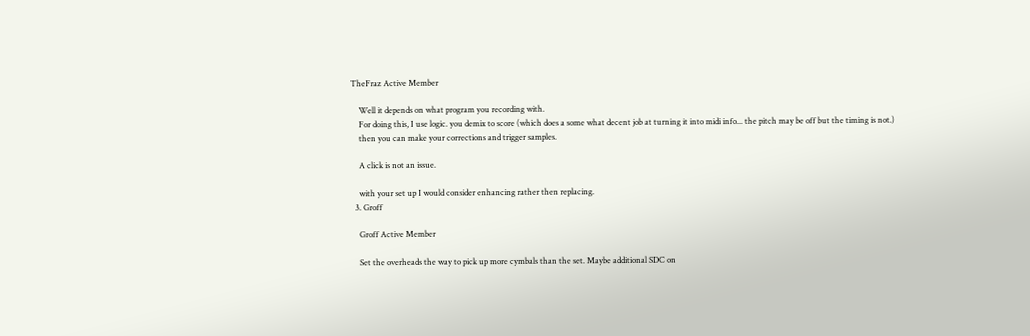TheFraz Active Member

    Well it depends on what program you recording with.
    For doing this, I use logic. you demix to score (which does a some what decent job at turning it into midi info... the pitch may be off but the timing is not.)
    then you can make your corrections and trigger samples.

    A click is not an issue.

    with your set up I would consider enhancing rather then replacing.
  3. Groff

    Groff Active Member

    Set the overheads the way to pick up more cymbals than the set. Maybe additional SDC on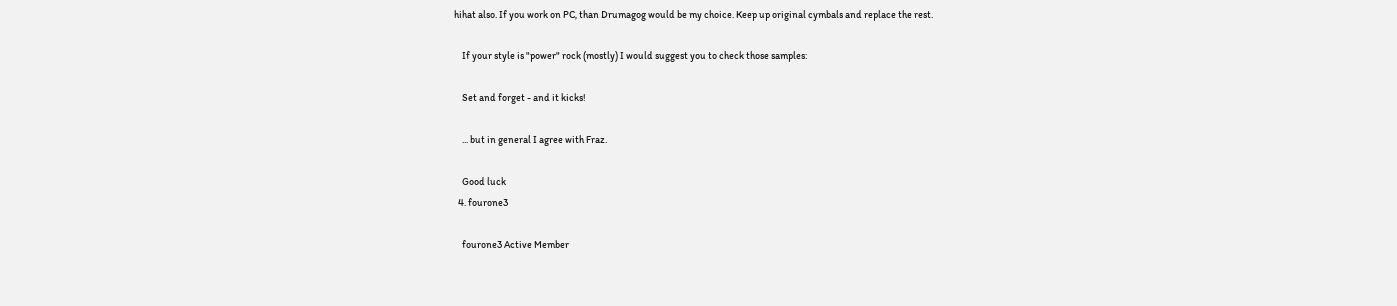hihat also. If you work on PC, than Drumagog would be my choice. Keep up original cymbals and replace the rest.

    If your style is "power" rock (mostly) I would suggest you to check those samples:

    Set and forget - and it kicks!

    ... but in general I agree with Fraz.

    Good luck
  4. fourone3

    fourone3 Active Member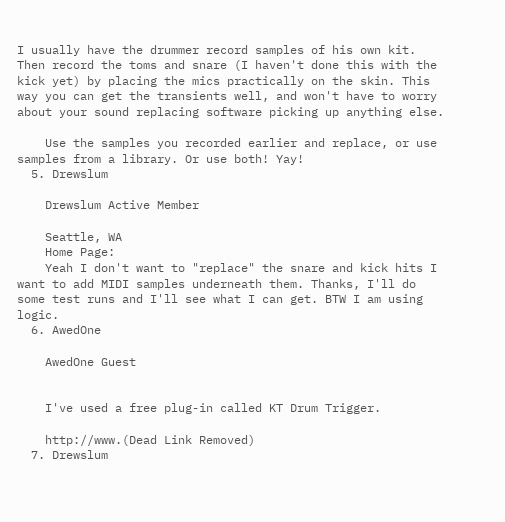I usually have the drummer record samples of his own kit. Then record the toms and snare (I haven't done this with the kick yet) by placing the mics practically on the skin. This way you can get the transients well, and won't have to worry about your sound replacing software picking up anything else.

    Use the samples you recorded earlier and replace, or use samples from a library. Or use both! Yay!
  5. Drewslum

    Drewslum Active Member

    Seattle, WA
    Home Page:
    Yeah I don't want to "replace" the snare and kick hits I want to add MIDI samples underneath them. Thanks, I'll do some test runs and I'll see what I can get. BTW I am using logic.
  6. AwedOne

    AwedOne Guest


    I've used a free plug-in called KT Drum Trigger.

    http://www.(Dead Link Removed)
  7. Drewslum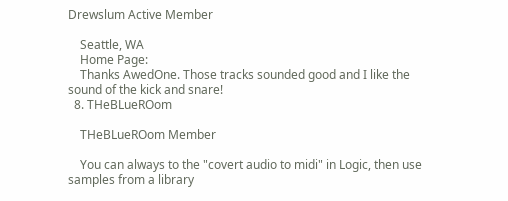Drewslum Active Member

    Seattle, WA
    Home Page:
    Thanks AwedOne. Those tracks sounded good and I like the sound of the kick and snare!
  8. THeBLueROom

    THeBLueROom Member

    You can always to the "covert audio to midi" in Logic, then use samples from a library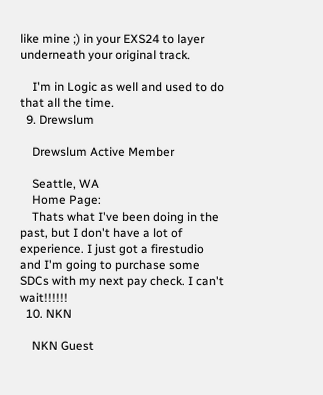like mine ;) in your EXS24 to layer underneath your original track.

    I'm in Logic as well and used to do that all the time.
  9. Drewslum

    Drewslum Active Member

    Seattle, WA
    Home Page:
    Thats what I've been doing in the past, but I don't have a lot of experience. I just got a firestudio and I'm going to purchase some SDCs with my next pay check. I can't wait!!!!!!
  10. NKN

    NKN Guest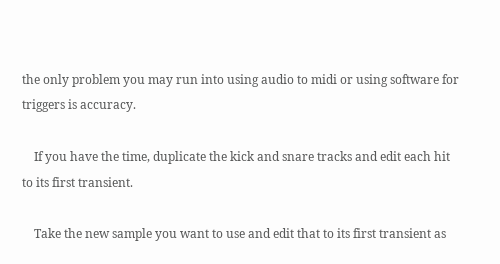the only problem you may run into using audio to midi or using software for triggers is accuracy.

    If you have the time, duplicate the kick and snare tracks and edit each hit to its first transient.

    Take the new sample you want to use and edit that to its first transient as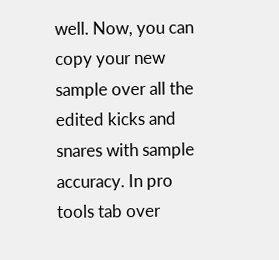well. Now, you can copy your new sample over all the edited kicks and snares with sample accuracy. In pro tools tab over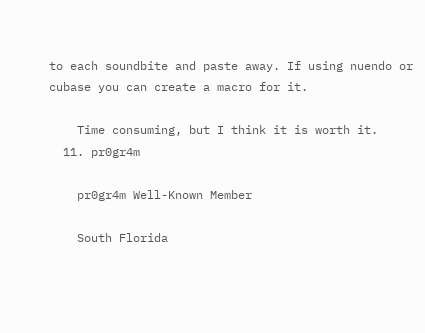to each soundbite and paste away. If using nuendo or cubase you can create a macro for it.

    Time consuming, but I think it is worth it.
  11. pr0gr4m

    pr0gr4m Well-Known Member

    South Florida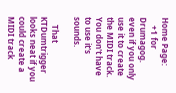Home Page:
    +1 for Drumagog. even if you only use it to create the MIDI track. You don't have to use it's sounds.

    That KTDumtrigger looks neat if you could create a MIDI track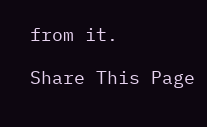from it.

Share This Page